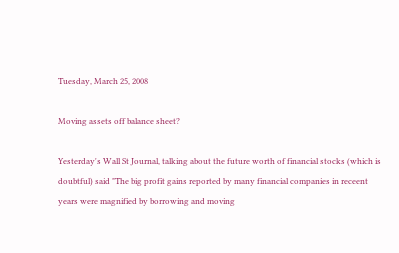Tuesday, March 25, 2008

Moving assets off balance sheet?

Yesterday's Wall St Journal, talking about the future worth of financial stocks (which is doubtful) said "The big profit gains reported by many financial companies in receent years were magnified by borrowing and moving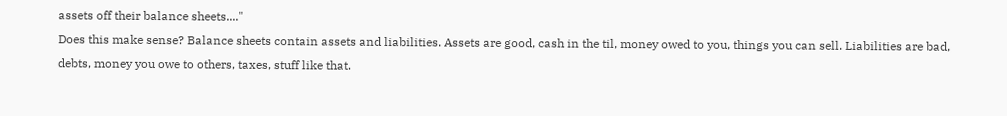assets off their balance sheets...."
Does this make sense? Balance sheets contain assets and liabilities. Assets are good, cash in the til, money owed to you, things you can sell. Liabilities are bad, debts, money you owe to others, taxes, stuff like that.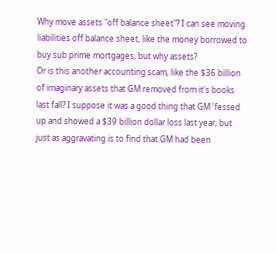Why move assets "off balance sheet"? I can see moving liabilities off balance sheet, like the money borrowed to buy sub prime mortgages, but why assets?
Or is this another accounting scam, like the $36 billion of imaginary assets that GM removed from it's books last fall? I suppose it was a good thing that GM 'fessed up and showed a $39 billion dollar loss last year, but just as aggravating is to find that GM had been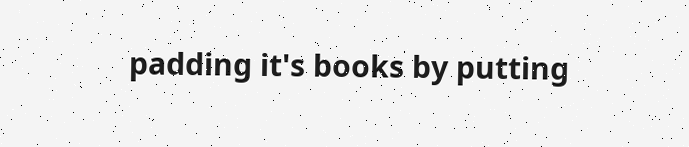padding it's books by putting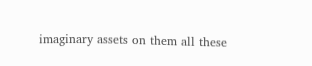imaginary assets on them all these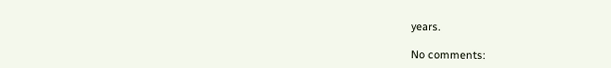years.

No comments: